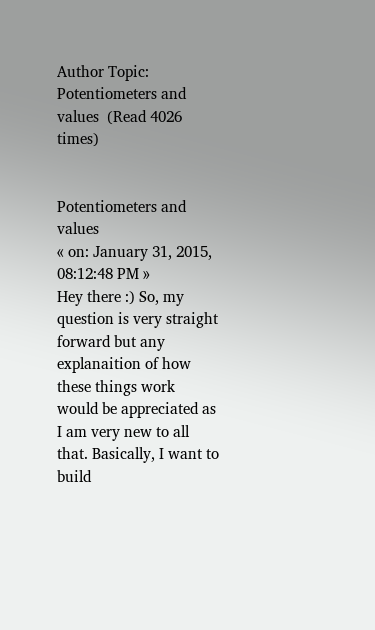Author Topic: Potentiometers and values  (Read 4026 times)


Potentiometers and values
« on: January 31, 2015, 08:12:48 PM »
Hey there :) So, my question is very straight forward but any explanaition of how these things work would be appreciated as I am very new to all that. Basically, I want to build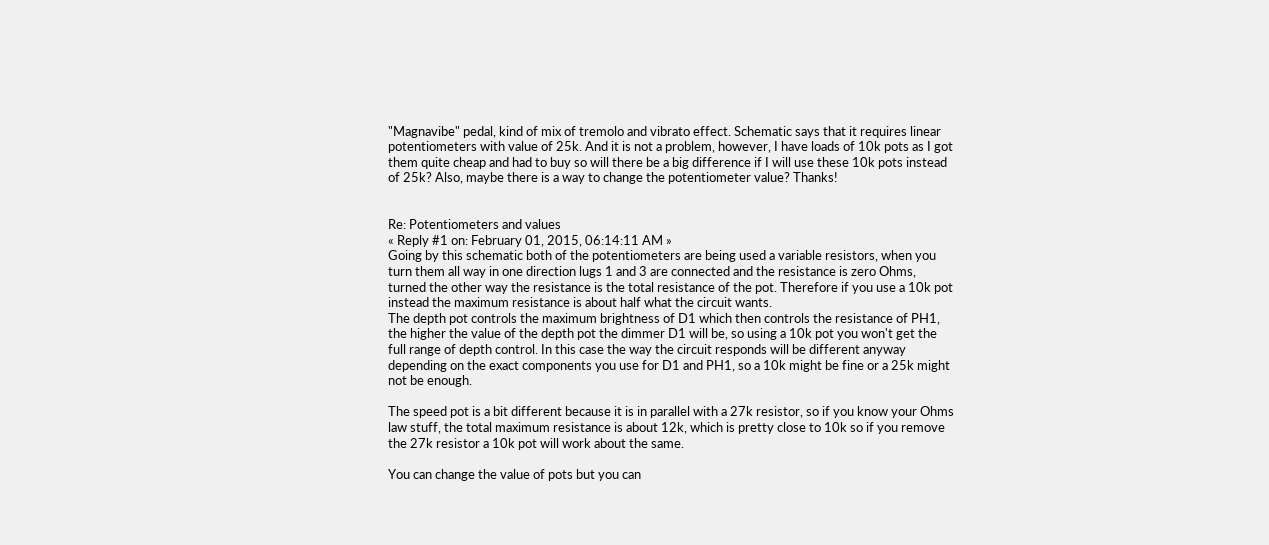"Magnavibe" pedal, kind of mix of tremolo and vibrato effect. Schematic says that it requires linear potentiometers with value of 25k. And it is not a problem, however, I have loads of 10k pots as I got them quite cheap and had to buy so will there be a big difference if I will use these 10k pots instead of 25k? Also, maybe there is a way to change the potentiometer value? Thanks!


Re: Potentiometers and values
« Reply #1 on: February 01, 2015, 06:14:11 AM »
Going by this schematic both of the potentiometers are being used a variable resistors, when you turn them all way in one direction lugs 1 and 3 are connected and the resistance is zero Ohms, turned the other way the resistance is the total resistance of the pot. Therefore if you use a 10k pot instead the maximum resistance is about half what the circuit wants.
The depth pot controls the maximum brightness of D1 which then controls the resistance of PH1, the higher the value of the depth pot the dimmer D1 will be, so using a 10k pot you won't get the full range of depth control. In this case the way the circuit responds will be different anyway depending on the exact components you use for D1 and PH1, so a 10k might be fine or a 25k might not be enough.

The speed pot is a bit different because it is in parallel with a 27k resistor, so if you know your Ohms law stuff, the total maximum resistance is about 12k, which is pretty close to 10k so if you remove the 27k resistor a 10k pot will work about the same.

You can change the value of pots but you can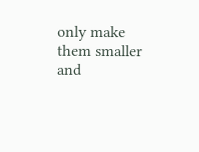only make them smaller and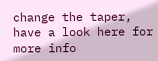change the taper, have a look here for more info